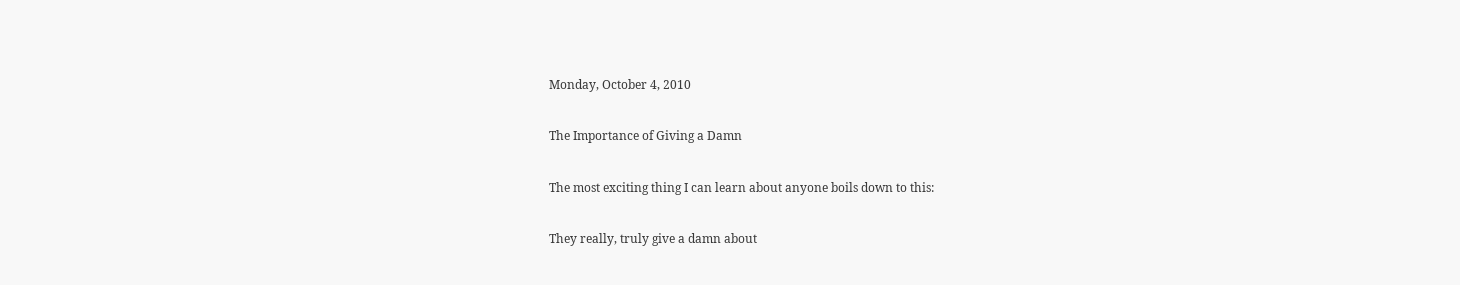Monday, October 4, 2010

The Importance of Giving a Damn

The most exciting thing I can learn about anyone boils down to this:

They really, truly give a damn about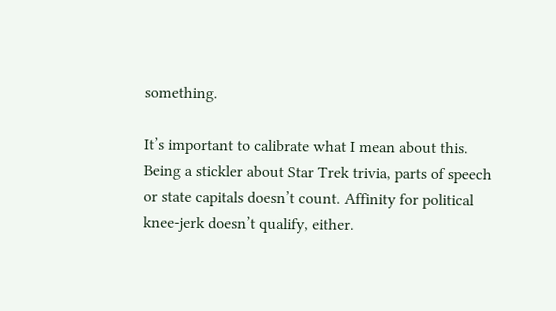something.

It’s important to calibrate what I mean about this. Being a stickler about Star Trek trivia, parts of speech or state capitals doesn’t count. Affinity for political knee-jerk doesn’t qualify, either.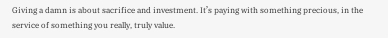Giving a damn is about sacrifice and investment. It’s paying with something precious, in the service of something you really, truly value.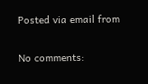Posted via email from

No comments: